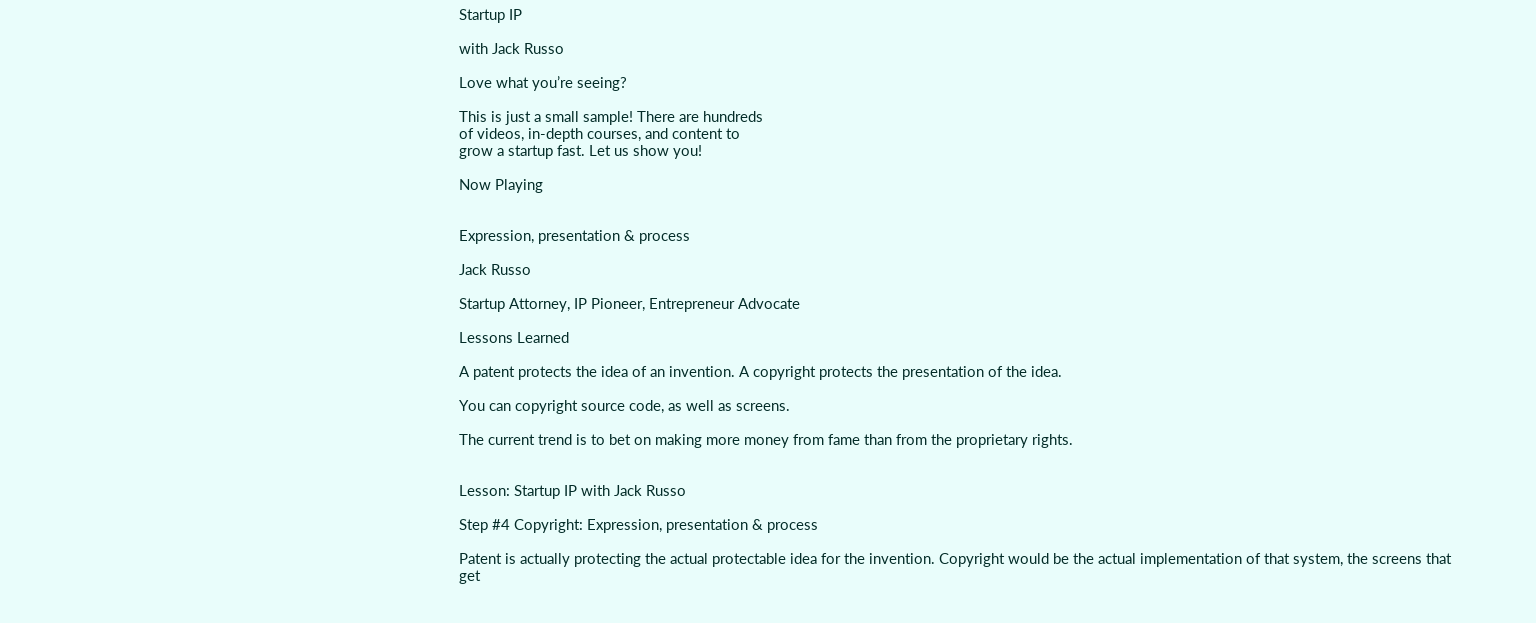Startup IP

with Jack Russo

Love what you’re seeing?

This is just a small sample! There are hundreds
of videos, in-depth courses, and content to
grow a startup fast. Let us show you!

Now Playing


Expression, presentation & process

Jack Russo

Startup Attorney, IP Pioneer, Entrepreneur Advocate

Lessons Learned

A patent protects the idea of an invention. A copyright protects the presentation of the idea.

You can copyright source code, as well as screens.

The current trend is to bet on making more money from fame than from the proprietary rights.


Lesson: Startup IP with Jack Russo

Step #4 Copyright: Expression, presentation & process

Patent is actually protecting the actual protectable idea for the invention. Copyright would be the actual implementation of that system, the screens that get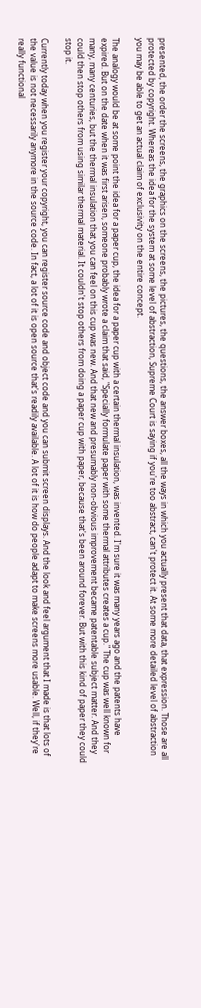presented, the order the screens, the graphics on the screens, the pictures, the questions, the answer boxes, all the ways in which you actually present that data, that expression. Those are all protected by copyright. Whereas the idea for the system at some level of abstraction, Supreme Court is saying if you're too abstract, can't protect it. At some more detailed level of abstraction you may be able to get an actual claim of exclusivity on the entire concept.

The analogy would be at some point the idea for a paper cup, the idea for a paper cup with a certain thermal insulation, was invented. I'm sure it was many years ago and the patents have expired. But on the date when it was first arisen, someone probably wrote a claim that said, "Specially formulate paper with some thermal attributes creates a cup." The cup was well known for many, many centuries, but the thermal insulation that you can feel on this cup was new. And that new and presumably non-obvious improvement became patentable subject matter. And they could then stop others from using similar thermal material. It couldn't stop others from doing a paper cup with paper, because that's been around forever. But with this kind of paper they could stop it.

Currently today when you register your copyright, you can register source code and object code and you can submit screen displays. And the look and feel argument that I made is that lots of the value is not necessarily anymore in the source code. In fact, a lot of it is open source that's readily available. A lot of it is how do people adapt to make screens more usable. Well, if they're really functional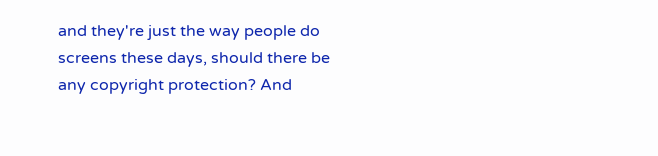and they're just the way people do screens these days, should there be any copyright protection? And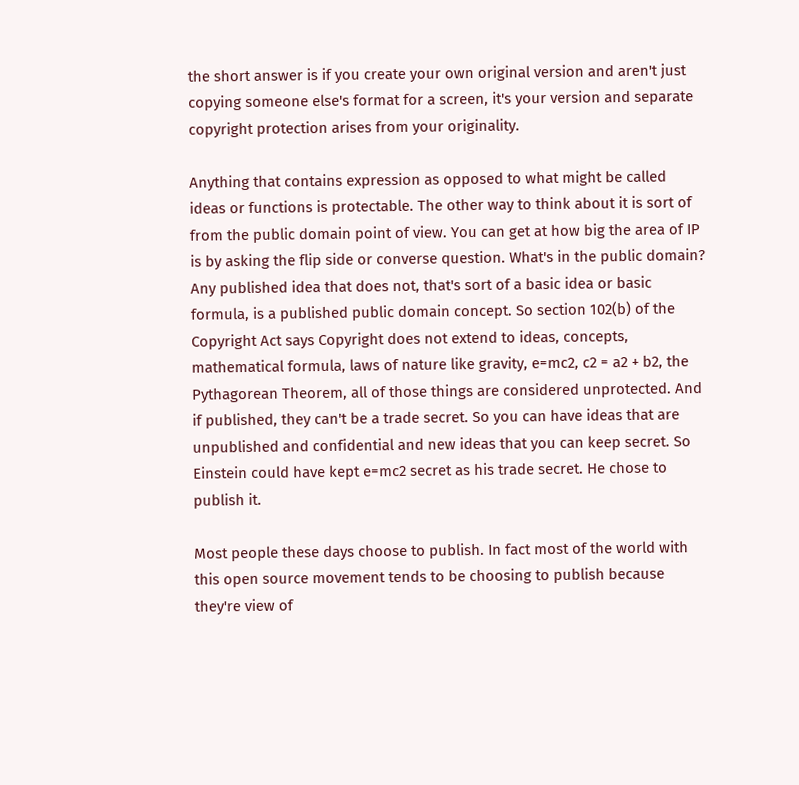the short answer is if you create your own original version and aren't just copying someone else's format for a screen, it's your version and separate copyright protection arises from your originality.

Anything that contains expression as opposed to what might be called ideas or functions is protectable. The other way to think about it is sort of from the public domain point of view. You can get at how big the area of IP is by asking the flip side or converse question. What's in the public domain? Any published idea that does not, that's sort of a basic idea or basic formula, is a published public domain concept. So section 102(b) of the Copyright Act says Copyright does not extend to ideas, concepts, mathematical formula, laws of nature like gravity, e=mc2, c2 = a2 + b2, the Pythagorean Theorem, all of those things are considered unprotected. And if published, they can't be a trade secret. So you can have ideas that are unpublished and confidential and new ideas that you can keep secret. So Einstein could have kept e=mc2 secret as his trade secret. He chose to publish it.

Most people these days choose to publish. In fact most of the world with this open source movement tends to be choosing to publish because they're view of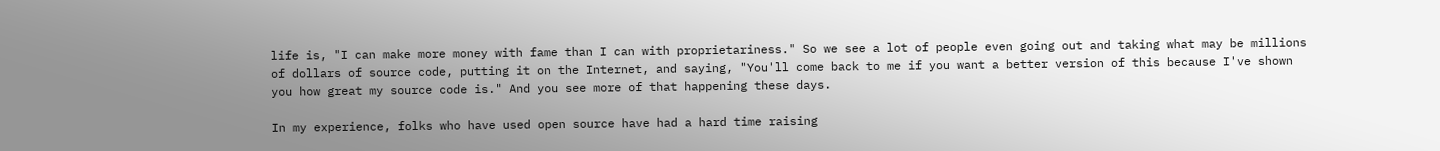life is, "I can make more money with fame than I can with proprietariness." So we see a lot of people even going out and taking what may be millions of dollars of source code, putting it on the Internet, and saying, "You'll come back to me if you want a better version of this because I've shown you how great my source code is." And you see more of that happening these days.

In my experience, folks who have used open source have had a hard time raising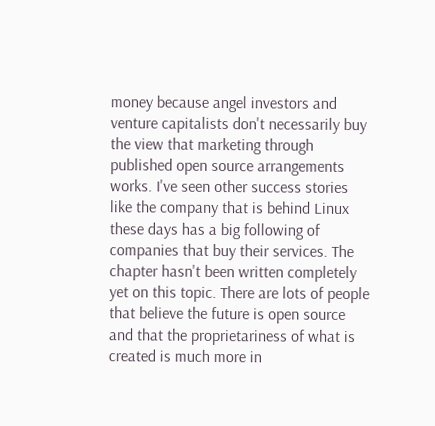money because angel investors and venture capitalists don't necessarily buy the view that marketing through published open source arrangements works. I've seen other success stories like the company that is behind Linux these days has a big following of companies that buy their services. The chapter hasn't been written completely yet on this topic. There are lots of people that believe the future is open source and that the proprietariness of what is created is much more in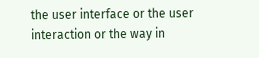the user interface or the user interaction or the way in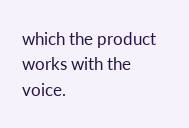which the product works with the voice.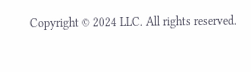Copyright © 2024 LLC. All rights reserved.